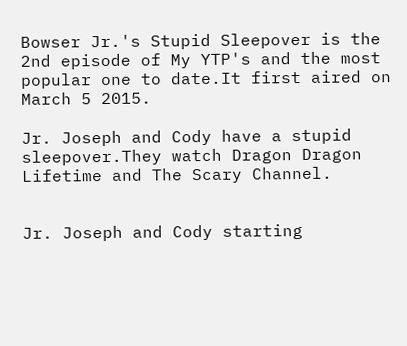Bowser Jr.'s Stupid Sleepover is the 2nd episode of My YTP's and the most popular one to date.It first aired on March 5 2015.

Jr. Joseph and Cody have a stupid sleepover.They watch Dragon Dragon Lifetime and The Scary Channel.


Jr. Joseph and Cody starting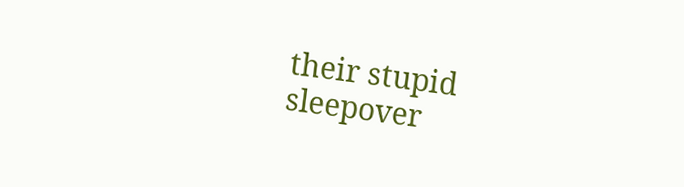their stupid sleepover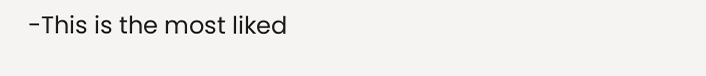-This is the most liked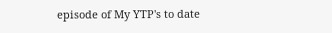episode of My YTP's to date